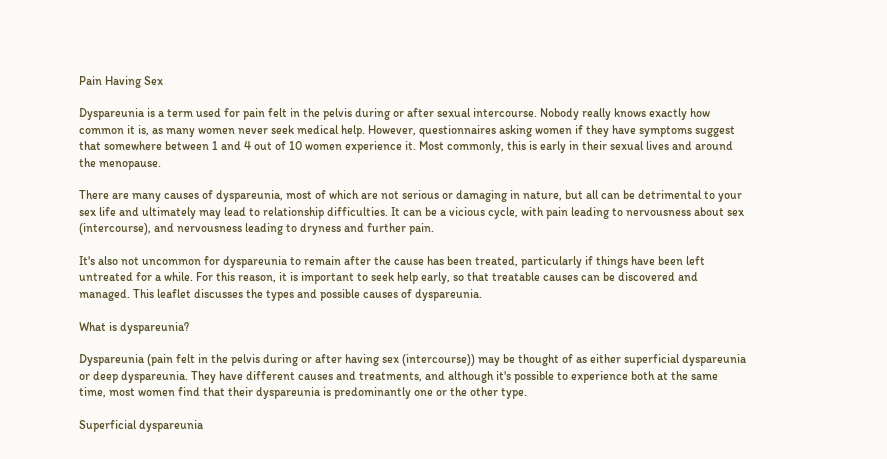Pain Having Sex

Dyspareunia is a term used for pain felt in the pelvis during or after sexual intercourse. Nobody really knows exactly how common it is, as many women never seek medical help. However, questionnaires asking women if they have symptoms suggest that somewhere between 1 and 4 out of 10 women experience it. Most commonly, this is early in their sexual lives and around the menopause.

There are many causes of dyspareunia, most of which are not serious or damaging in nature, but all can be detrimental to your sex life and ultimately may lead to relationship difficulties. It can be a vicious cycle, with pain leading to nervousness about sex (intercourse), and nervousness leading to dryness and further pain.

It's also not uncommon for dyspareunia to remain after the cause has been treated, particularly if things have been left untreated for a while. For this reason, it is important to seek help early, so that treatable causes can be discovered and managed. This leaflet discusses the types and possible causes of dyspareunia.

What is dyspareunia?

Dyspareunia (pain felt in the pelvis during or after having sex (intercourse)) may be thought of as either superficial dyspareunia or deep dyspareunia. They have different causes and treatments, and although it's possible to experience both at the same time, most women find that their dyspareunia is predominantly one or the other type.

Superficial dyspareunia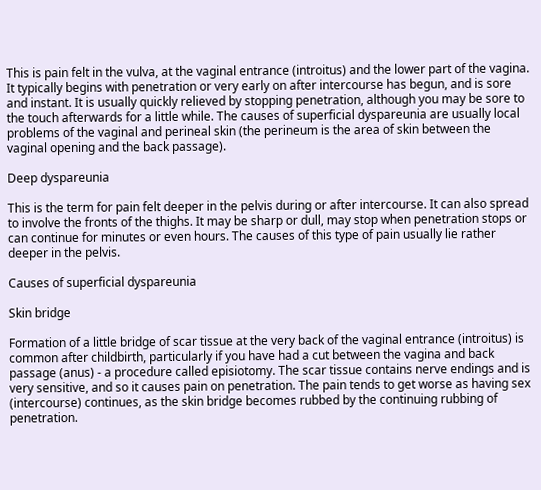This is pain felt in the vulva, at the vaginal entrance (introitus) and the lower part of the vagina. It typically begins with penetration or very early on after intercourse has begun, and is sore and instant. It is usually quickly relieved by stopping penetration, although you may be sore to the touch afterwards for a little while. The causes of superficial dyspareunia are usually local problems of the vaginal and perineal skin (the perineum is the area of skin between the vaginal opening and the back passage).

Deep dyspareunia

This is the term for pain felt deeper in the pelvis during or after intercourse. It can also spread to involve the fronts of the thighs. It may be sharp or dull, may stop when penetration stops or can continue for minutes or even hours. The causes of this type of pain usually lie rather deeper in the pelvis.

Causes of superficial dyspareunia

Skin bridge

Formation of a little bridge of scar tissue at the very back of the vaginal entrance (introitus) is common after childbirth, particularly if you have had a cut between the vagina and back passage (anus) - a procedure called episiotomy. The scar tissue contains nerve endings and is very sensitive, and so it causes pain on penetration. The pain tends to get worse as having sex (intercourse) continues, as the skin bridge becomes rubbed by the continuing rubbing of penetration.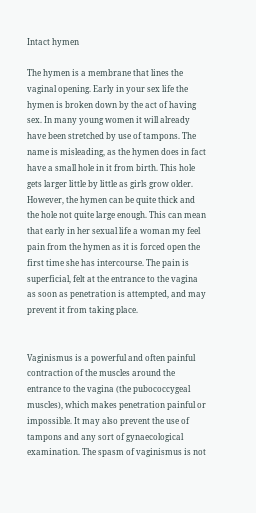Intact hymen

The hymen is a membrane that lines the vaginal opening. Early in your sex life the hymen is broken down by the act of having sex. In many young women it will already have been stretched by use of tampons. The name is misleading, as the hymen does in fact have a small hole in it from birth. This hole gets larger little by little as girls grow older. However, the hymen can be quite thick and the hole not quite large enough. This can mean that early in her sexual life a woman my feel pain from the hymen as it is forced open the first time she has intercourse. The pain is superficial, felt at the entrance to the vagina as soon as penetration is attempted, and may prevent it from taking place.


Vaginismus is a powerful and often painful contraction of the muscles around the entrance to the vagina (the pubococcygeal muscles), which makes penetration painful or impossible. It may also prevent the use of tampons and any sort of gynaecological examination. The spasm of vaginismus is not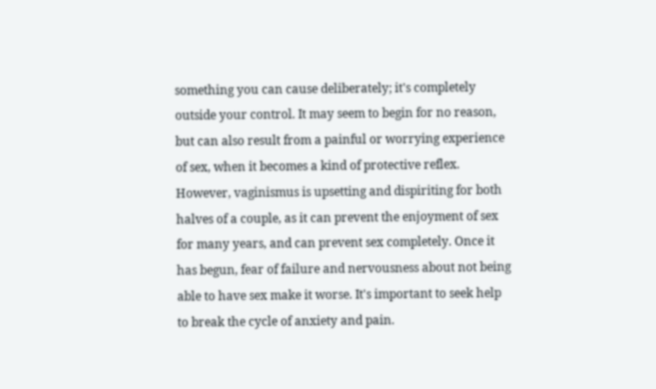something you can cause deliberately; it's completely outside your control. It may seem to begin for no reason, but can also result from a painful or worrying experience of sex, when it becomes a kind of protective reflex. However, vaginismus is upsetting and dispiriting for both halves of a couple, as it can prevent the enjoyment of sex for many years, and can prevent sex completely. Once it has begun, fear of failure and nervousness about not being able to have sex make it worse. It's important to seek help to break the cycle of anxiety and pain.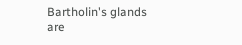Bartholin's glands are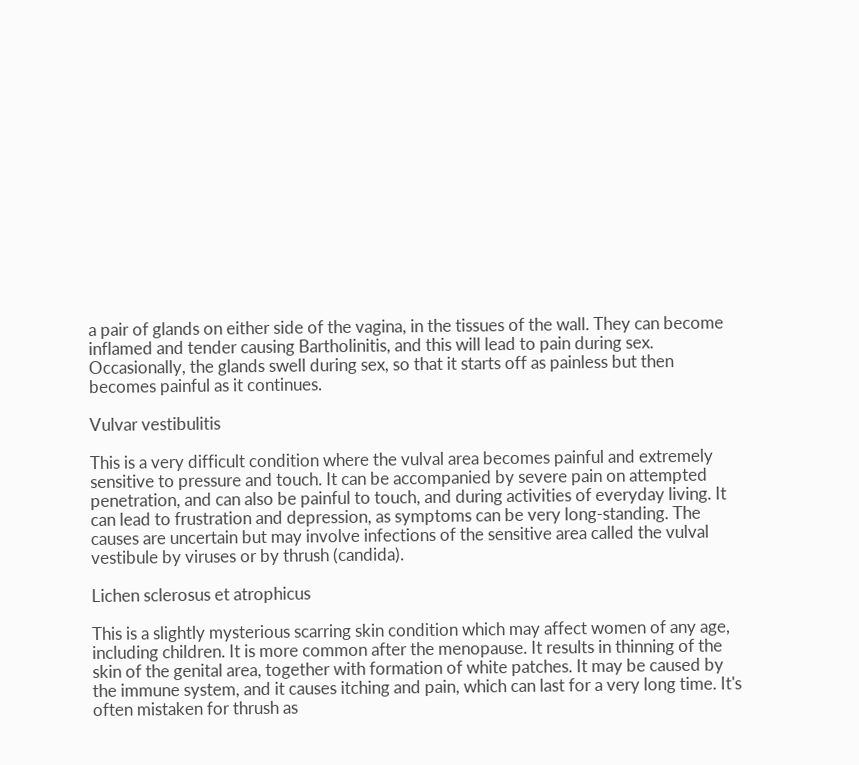a pair of glands on either side of the vagina, in the tissues of the wall. They can become inflamed and tender causing Bartholinitis, and this will lead to pain during sex. Occasionally, the glands swell during sex, so that it starts off as painless but then becomes painful as it continues.

Vulvar vestibulitis

This is a very difficult condition where the vulval area becomes painful and extremely sensitive to pressure and touch. It can be accompanied by severe pain on attempted penetration, and can also be painful to touch, and during activities of everyday living. It can lead to frustration and depression, as symptoms can be very long-standing. The causes are uncertain but may involve infections of the sensitive area called the vulval vestibule by viruses or by thrush (candida).

Lichen sclerosus et atrophicus

This is a slightly mysterious scarring skin condition which may affect women of any age, including children. It is more common after the menopause. It results in thinning of the skin of the genital area, together with formation of white patches. It may be caused by the immune system, and it causes itching and pain, which can last for a very long time. It's often mistaken for thrush as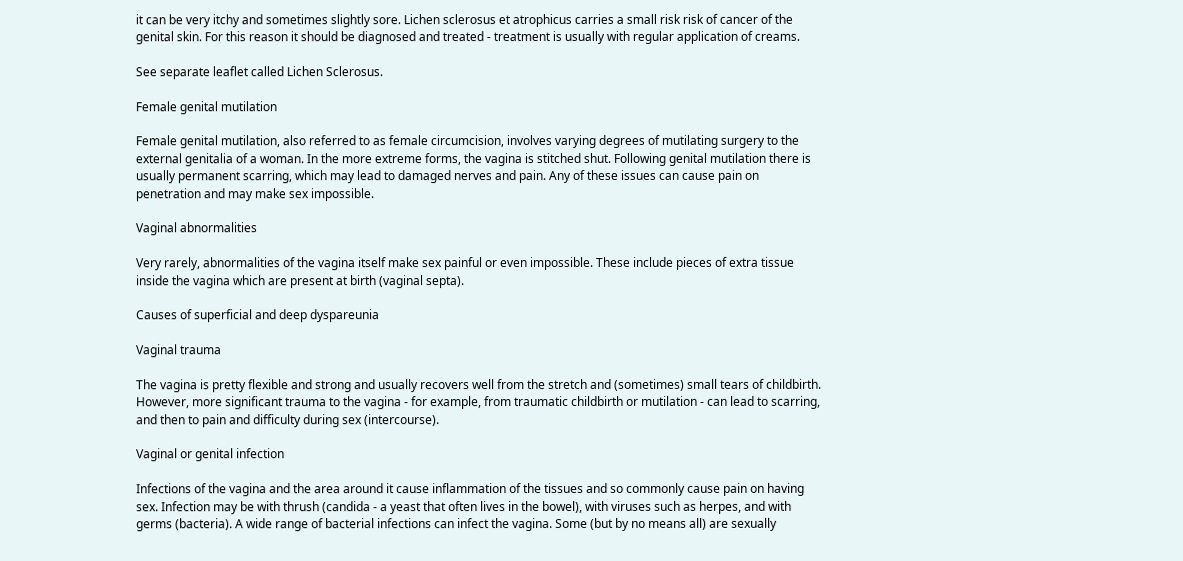it can be very itchy and sometimes slightly sore. Lichen sclerosus et atrophicus carries a small risk risk of cancer of the genital skin. For this reason it should be diagnosed and treated - treatment is usually with regular application of creams.

See separate leaflet called Lichen Sclerosus.

Female genital mutilation

Female genital mutilation, also referred to as female circumcision, involves varying degrees of mutilating surgery to the external genitalia of a woman. In the more extreme forms, the vagina is stitched shut. Following genital mutilation there is usually permanent scarring, which may lead to damaged nerves and pain. Any of these issues can cause pain on penetration and may make sex impossible.

Vaginal abnormalities

Very rarely, abnormalities of the vagina itself make sex painful or even impossible. These include pieces of extra tissue inside the vagina which are present at birth (vaginal septa).

Causes of superficial and deep dyspareunia

Vaginal trauma

The vagina is pretty flexible and strong and usually recovers well from the stretch and (sometimes) small tears of childbirth. However, more significant trauma to the vagina - for example, from traumatic childbirth or mutilation - can lead to scarring, and then to pain and difficulty during sex (intercourse).

Vaginal or genital infection

Infections of the vagina and the area around it cause inflammation of the tissues and so commonly cause pain on having sex. Infection may be with thrush (candida - a yeast that often lives in the bowel), with viruses such as herpes, and with germs (bacteria). A wide range of bacterial infections can infect the vagina. Some (but by no means all) are sexually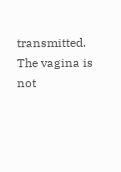transmitted. The vagina is not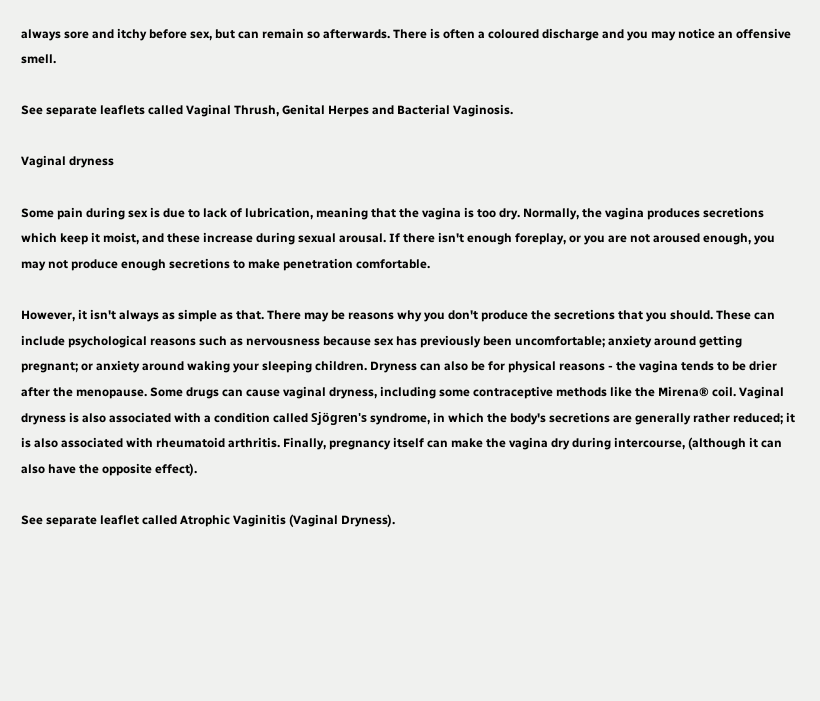always sore and itchy before sex, but can remain so afterwards. There is often a coloured discharge and you may notice an offensive smell.

See separate leaflets called Vaginal Thrush, Genital Herpes and Bacterial Vaginosis.

Vaginal dryness

Some pain during sex is due to lack of lubrication, meaning that the vagina is too dry. Normally, the vagina produces secretions which keep it moist, and these increase during sexual arousal. If there isn't enough foreplay, or you are not aroused enough, you may not produce enough secretions to make penetration comfortable.

However, it isn't always as simple as that. There may be reasons why you don't produce the secretions that you should. These can include psychological reasons such as nervousness because sex has previously been uncomfortable; anxiety around getting pregnant; or anxiety around waking your sleeping children. Dryness can also be for physical reasons - the vagina tends to be drier after the menopause. Some drugs can cause vaginal dryness, including some contraceptive methods like the Mirena® coil. Vaginal dryness is also associated with a condition called Sjögren's syndrome, in which the body's secretions are generally rather reduced; it is also associated with rheumatoid arthritis. Finally, pregnancy itself can make the vagina dry during intercourse, (although it can also have the opposite effect).

See separate leaflet called Atrophic Vaginitis (Vaginal Dryness).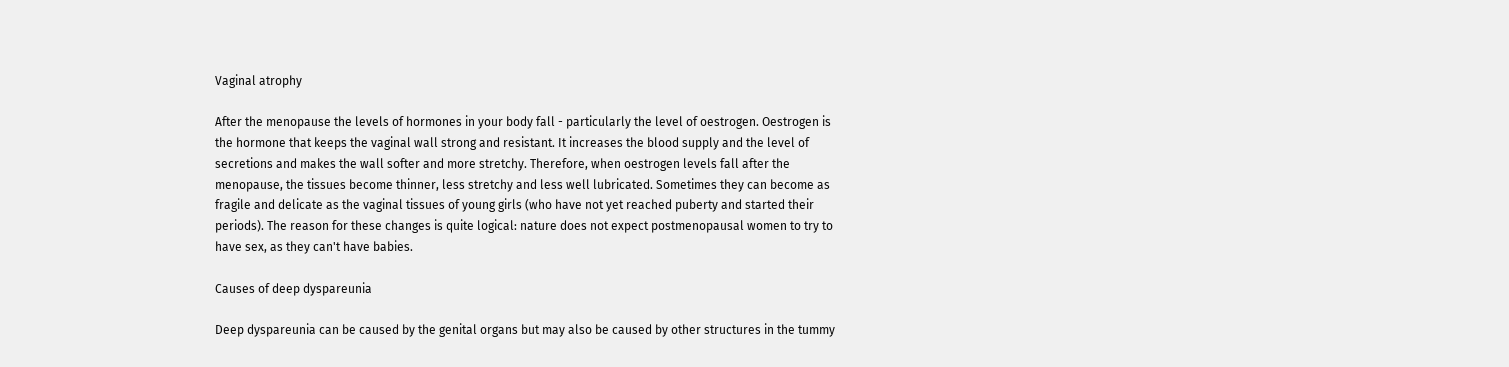Vaginal atrophy

After the menopause the levels of hormones in your body fall - particularly the level of oestrogen. Oestrogen is the hormone that keeps the vaginal wall strong and resistant. It increases the blood supply and the level of secretions and makes the wall softer and more stretchy. Therefore, when oestrogen levels fall after the menopause, the tissues become thinner, less stretchy and less well lubricated. Sometimes they can become as fragile and delicate as the vaginal tissues of young girls (who have not yet reached puberty and started their periods). The reason for these changes is quite logical: nature does not expect postmenopausal women to try to have sex, as they can't have babies.

Causes of deep dyspareunia

Deep dyspareunia can be caused by the genital organs but may also be caused by other structures in the tummy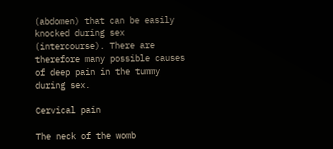(abdomen) that can be easily knocked during sex (intercourse). There are therefore many possible causes of deep pain in the tummy during sex.

Cervical pain

The neck of the womb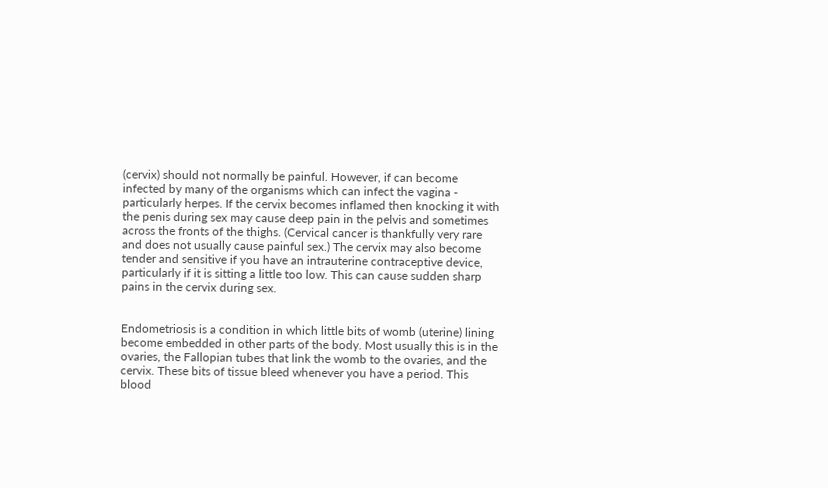(cervix) should not normally be painful. However, if can become infected by many of the organisms which can infect the vagina - particularly herpes. If the cervix becomes inflamed then knocking it with the penis during sex may cause deep pain in the pelvis and sometimes across the fronts of the thighs. (Cervical cancer is thankfully very rare and does not usually cause painful sex.) The cervix may also become tender and sensitive if you have an intrauterine contraceptive device, particularly if it is sitting a little too low. This can cause sudden sharp pains in the cervix during sex.


Endometriosis is a condition in which little bits of womb (uterine) lining become embedded in other parts of the body. Most usually this is in the ovaries, the Fallopian tubes that link the womb to the ovaries, and the cervix. These bits of tissue bleed whenever you have a period. This blood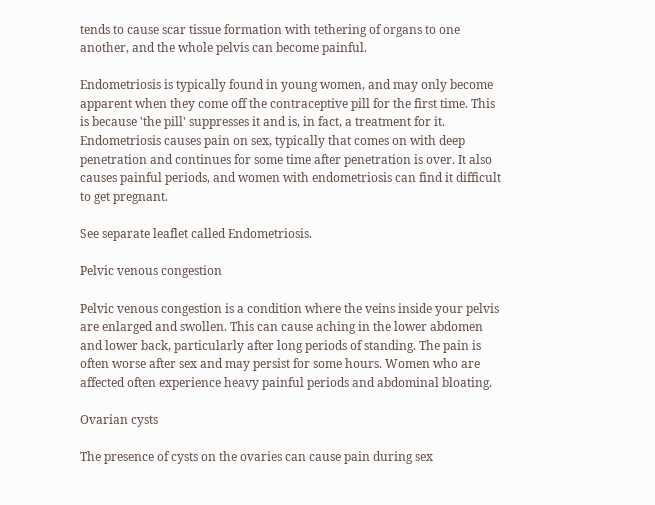tends to cause scar tissue formation with tethering of organs to one another, and the whole pelvis can become painful.

Endometriosis is typically found in young women, and may only become apparent when they come off the contraceptive pill for the first time. This is because 'the pill' suppresses it and is, in fact, a treatment for it. Endometriosis causes pain on sex, typically that comes on with deep penetration and continues for some time after penetration is over. It also causes painful periods, and women with endometriosis can find it difficult to get pregnant.

See separate leaflet called Endometriosis.

Pelvic venous congestion

Pelvic venous congestion is a condition where the veins inside your pelvis are enlarged and swollen. This can cause aching in the lower abdomen and lower back, particularly after long periods of standing. The pain is often worse after sex and may persist for some hours. Women who are affected often experience heavy painful periods and abdominal bloating.

Ovarian cysts

The presence of cysts on the ovaries can cause pain during sex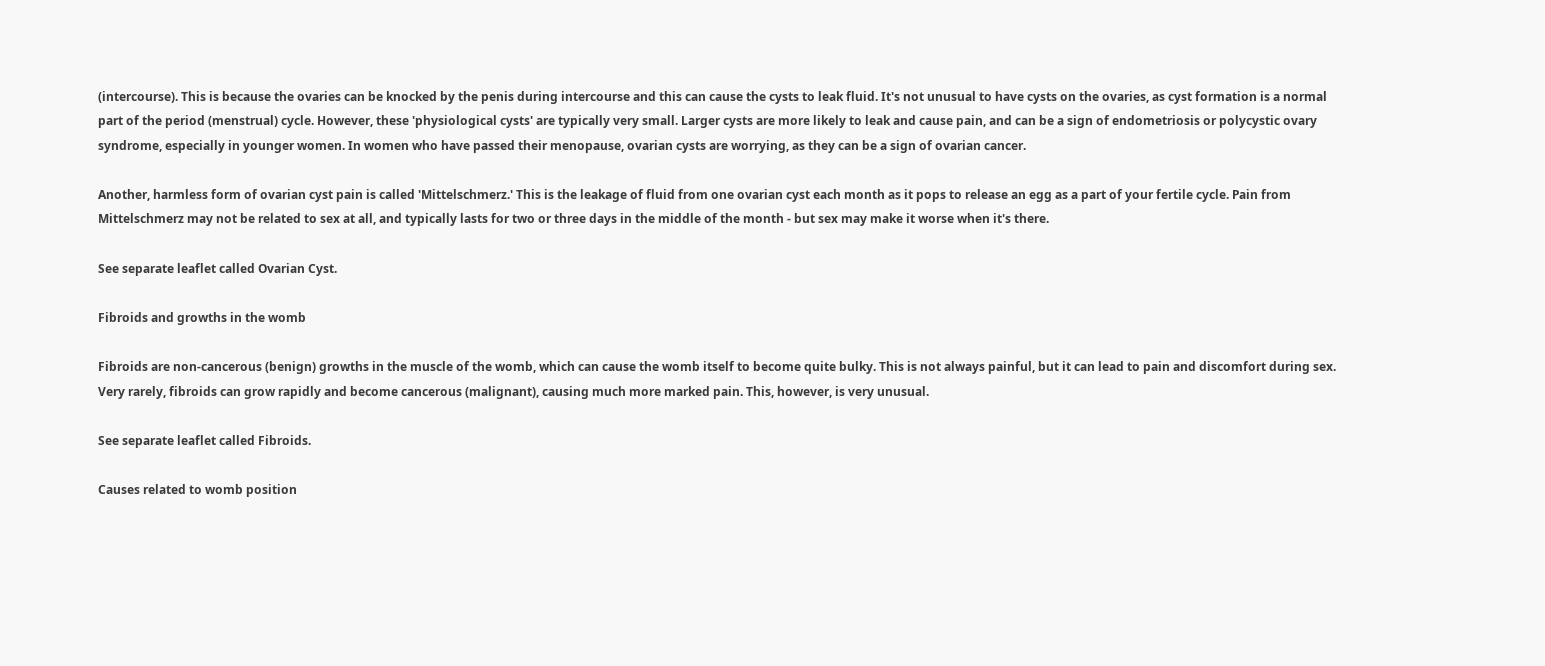(intercourse). This is because the ovaries can be knocked by the penis during intercourse and this can cause the cysts to leak fluid. It's not unusual to have cysts on the ovaries, as cyst formation is a normal part of the period (menstrual) cycle. However, these 'physiological cysts' are typically very small. Larger cysts are more likely to leak and cause pain, and can be a sign of endometriosis or polycystic ovary syndrome, especially in younger women. In women who have passed their menopause, ovarian cysts are worrying, as they can be a sign of ovarian cancer.

Another, harmless form of ovarian cyst pain is called 'Mittelschmerz.' This is the leakage of fluid from one ovarian cyst each month as it pops to release an egg as a part of your fertile cycle. Pain from Mittelschmerz may not be related to sex at all, and typically lasts for two or three days in the middle of the month - but sex may make it worse when it's there.

See separate leaflet called Ovarian Cyst.

Fibroids and growths in the womb

Fibroids are non-cancerous (benign) growths in the muscle of the womb, which can cause the womb itself to become quite bulky. This is not always painful, but it can lead to pain and discomfort during sex. Very rarely, fibroids can grow rapidly and become cancerous (malignant), causing much more marked pain. This, however, is very unusual.

See separate leaflet called Fibroids.

Causes related to womb position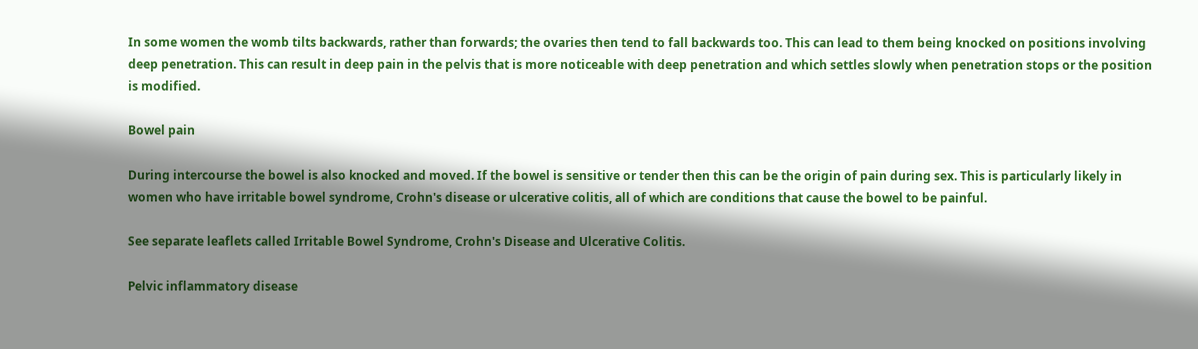In some women the womb tilts backwards, rather than forwards; the ovaries then tend to fall backwards too. This can lead to them being knocked on positions involving deep penetration. This can result in deep pain in the pelvis that is more noticeable with deep penetration and which settles slowly when penetration stops or the position is modified.

Bowel pain

During intercourse the bowel is also knocked and moved. If the bowel is sensitive or tender then this can be the origin of pain during sex. This is particularly likely in women who have irritable bowel syndrome, Crohn's disease or ulcerative colitis, all of which are conditions that cause the bowel to be painful.

See separate leaflets called Irritable Bowel Syndrome, Crohn's Disease and Ulcerative Colitis.

Pelvic inflammatory disease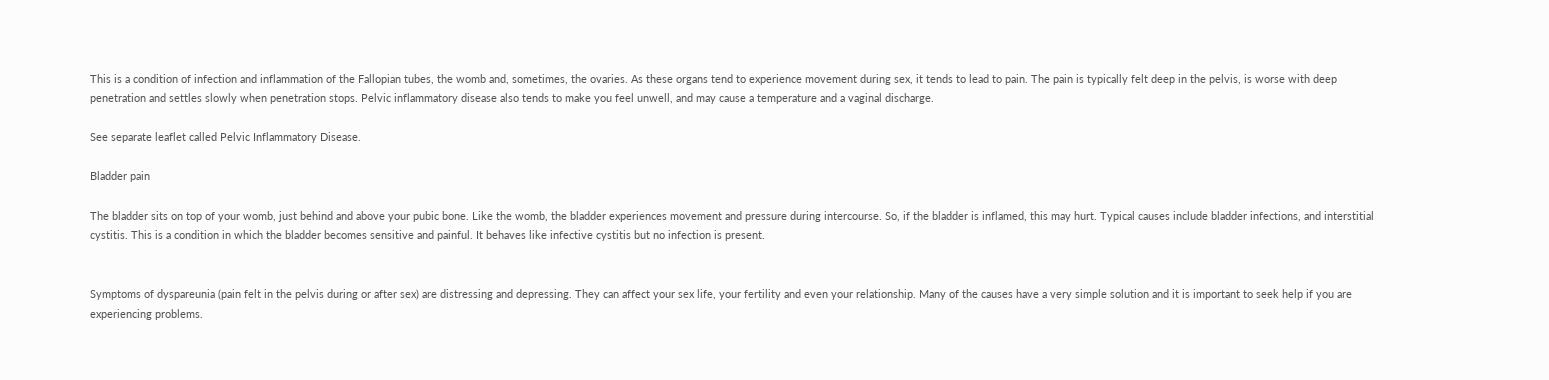This is a condition of infection and inflammation of the Fallopian tubes, the womb and, sometimes, the ovaries. As these organs tend to experience movement during sex, it tends to lead to pain. The pain is typically felt deep in the pelvis, is worse with deep penetration and settles slowly when penetration stops. Pelvic inflammatory disease also tends to make you feel unwell, and may cause a temperature and a vaginal discharge.

See separate leaflet called Pelvic Inflammatory Disease.

Bladder pain

The bladder sits on top of your womb, just behind and above your pubic bone. Like the womb, the bladder experiences movement and pressure during intercourse. So, if the bladder is inflamed, this may hurt. Typical causes include bladder infections, and interstitial cystitis. This is a condition in which the bladder becomes sensitive and painful. It behaves like infective cystitis but no infection is present.


Symptoms of dyspareunia (pain felt in the pelvis during or after sex) are distressing and depressing. They can affect your sex life, your fertility and even your relationship. Many of the causes have a very simple solution and it is important to seek help if you are experiencing problems.